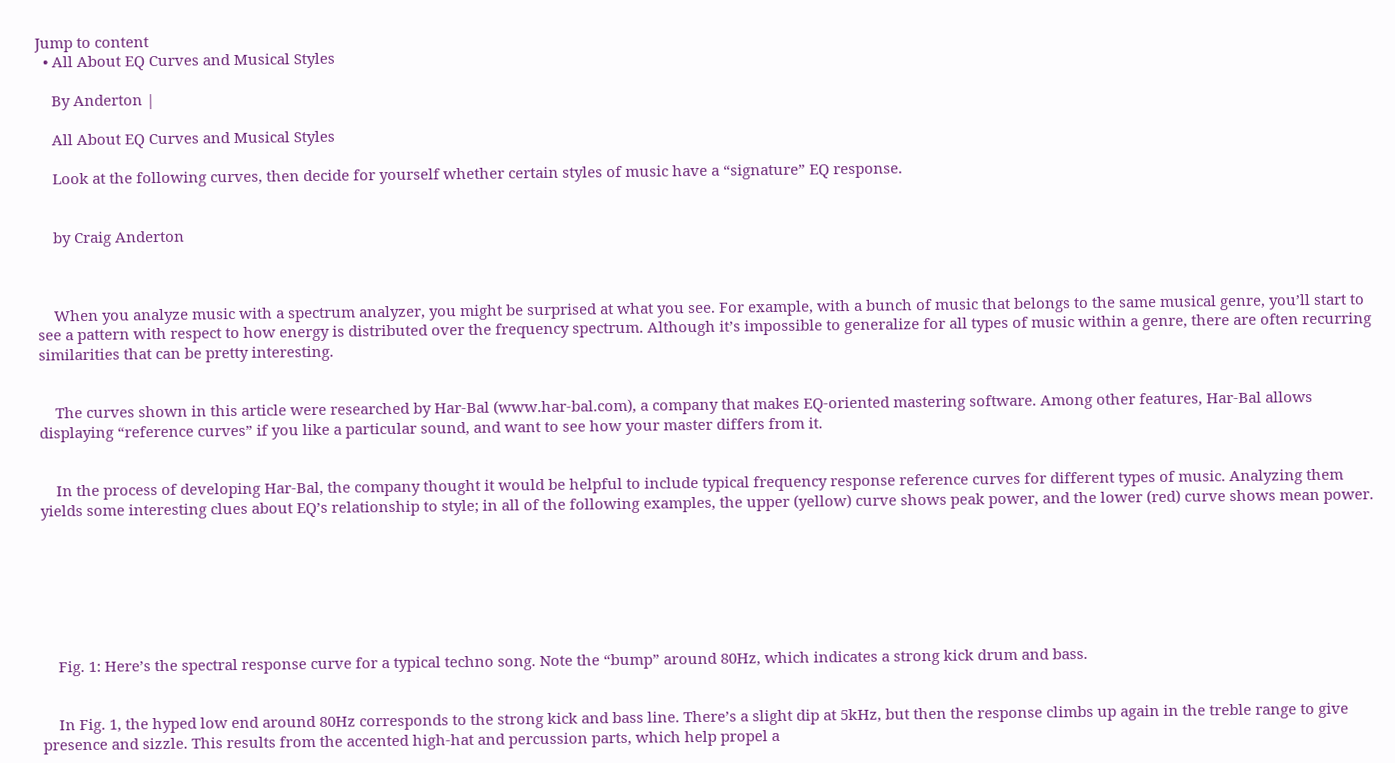Jump to content
  • All About EQ Curves and Musical Styles

    By Anderton |

    All About EQ Curves and Musical Styles

    Look at the following curves, then decide for yourself whether certain styles of music have a “signature” EQ response.


    by Craig Anderton



    When you analyze music with a spectrum analyzer, you might be surprised at what you see. For example, with a bunch of music that belongs to the same musical genre, you’ll start to see a pattern with respect to how energy is distributed over the frequency spectrum. Although it’s impossible to generalize for all types of music within a genre, there are often recurring similarities that can be pretty interesting.


    The curves shown in this article were researched by Har-Bal (www.har-bal.com), a company that makes EQ-oriented mastering software. Among other features, Har-Bal allows displaying “reference curves” if you like a particular sound, and want to see how your master differs from it.


    In the process of developing Har-Bal, the company thought it would be helpful to include typical frequency response reference curves for different types of music. Analyzing them yields some interesting clues about EQ’s relationship to style; in all of the following examples, the upper (yellow) curve shows peak power, and the lower (red) curve shows mean power.







    Fig. 1: Here’s the spectral response curve for a typical techno song. Note the “bump” around 80Hz, which indicates a strong kick drum and bass.


    In Fig. 1, the hyped low end around 80Hz corresponds to the strong kick and bass line. There’s a slight dip at 5kHz, but then the response climbs up again in the treble range to give presence and sizzle. This results from the accented high-hat and percussion parts, which help propel a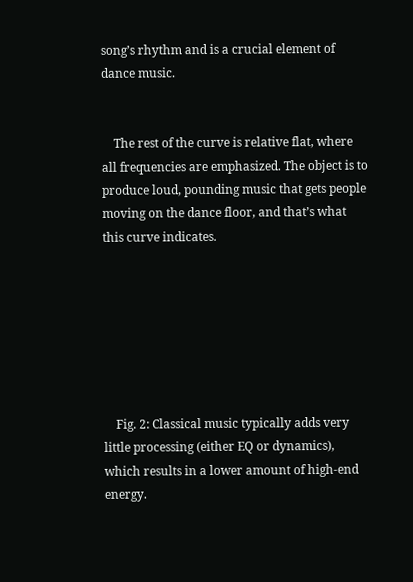song’s rhythm and is a crucial element of dance music.


    The rest of the curve is relative flat, where all frequencies are emphasized. The object is to produce loud, pounding music that gets people moving on the dance floor, and that’s what this curve indicates.







    Fig. 2: Classical music typically adds very little processing (either EQ or dynamics), which results in a lower amount of high-end energy.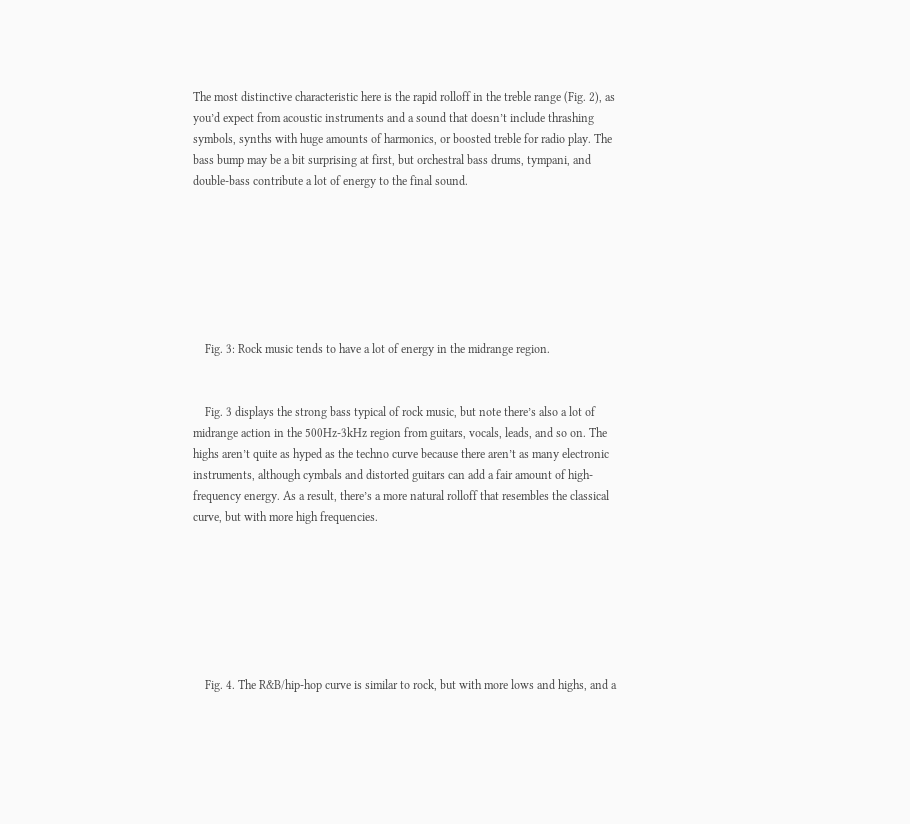The most distinctive characteristic here is the rapid rolloff in the treble range (Fig. 2), as you’d expect from acoustic instruments and a sound that doesn’t include thrashing symbols, synths with huge amounts of harmonics, or boosted treble for radio play. The bass bump may be a bit surprising at first, but orchestral bass drums, tympani, and double-bass contribute a lot of energy to the final sound.







    Fig. 3: Rock music tends to have a lot of energy in the midrange region.


    Fig. 3 displays the strong bass typical of rock music, but note there’s also a lot of midrange action in the 500Hz-3kHz region from guitars, vocals, leads, and so on. The highs aren’t quite as hyped as the techno curve because there aren’t as many electronic instruments, although cymbals and distorted guitars can add a fair amount of high-frequency energy. As a result, there’s a more natural rolloff that resembles the classical curve, but with more high frequencies.







    Fig. 4. The R&B/hip-hop curve is similar to rock, but with more lows and highs, and a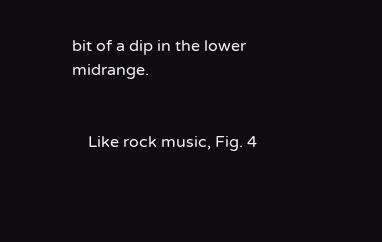bit of a dip in the lower midrange.


    Like rock music, Fig. 4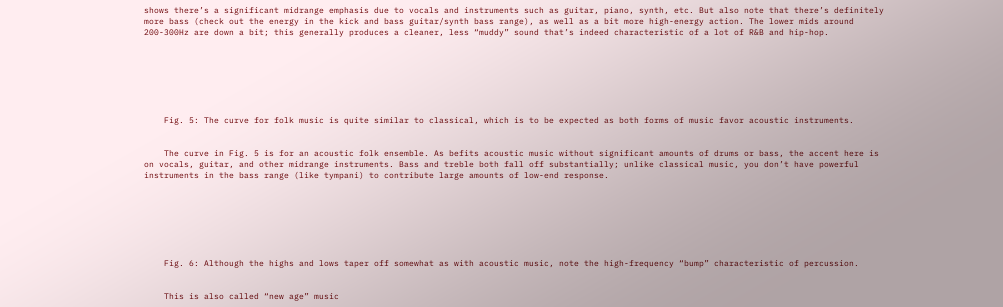shows there’s a significant midrange emphasis due to vocals and instruments such as guitar, piano, synth, etc. But also note that there’s definitely more bass (check out the energy in the kick and bass guitar/synth bass range), as well as a bit more high-energy action. The lower mids around 200-300Hz are down a bit; this generally produces a cleaner, less “muddy” sound that’s indeed characteristic of a lot of R&B and hip-hop.







    Fig. 5: The curve for folk music is quite similar to classical, which is to be expected as both forms of music favor acoustic instruments.


    The curve in Fig. 5 is for an acoustic folk ensemble. As befits acoustic music without significant amounts of drums or bass, the accent here is on vocals, guitar, and other midrange instruments. Bass and treble both fall off substantially; unlike classical music, you don’t have powerful instruments in the bass range (like tympani) to contribute large amounts of low-end response.







    Fig. 6: Although the highs and lows taper off somewhat as with acoustic music, note the high-frequency “bump” characteristic of percussion.


    This is also called “new age” music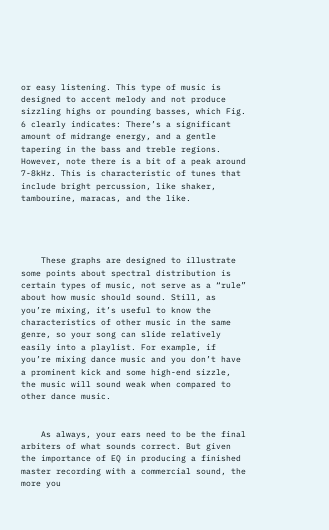or easy listening. This type of music is designed to accent melody and not produce sizzling highs or pounding basses, which Fig. 6 clearly indicates: There’s a significant amount of midrange energy, and a gentle tapering in the bass and treble regions. However, note there is a bit of a peak around 7-8kHz. This is characteristic of tunes that include bright percussion, like shaker, tambourine, maracas, and the like.




    These graphs are designed to illustrate some points about spectral distribution is certain types of music, not serve as a “rule” about how music should sound. Still, as you’re mixing, it’s useful to know the characteristics of other music in the same genre, so your song can slide relatively easily into a playlist. For example, if you’re mixing dance music and you don’t have a prominent kick and some high-end sizzle, the music will sound weak when compared to other dance music.


    As always, your ears need to be the final arbiters of what sounds correct. But given the importance of EQ in producing a finished master recording with a commercial sound, the more you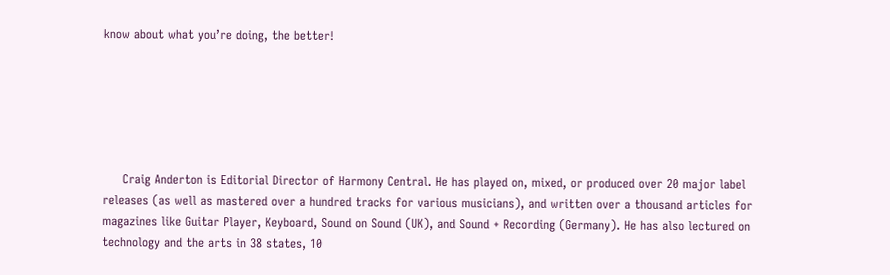know about what you’re doing, the better!






     Craig Anderton is Editorial Director of Harmony Central. He has played on, mixed, or produced over 20 major label releases (as well as mastered over a hundred tracks for various musicians), and written over a thousand articles for magazines like Guitar Player, Keyboard, Sound on Sound (UK), and Sound + Recording (Germany). He has also lectured on technology and the arts in 38 states, 10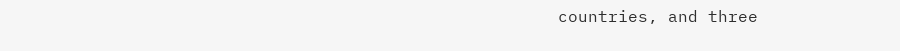countries, and three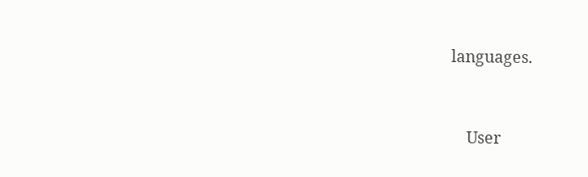languages.


    User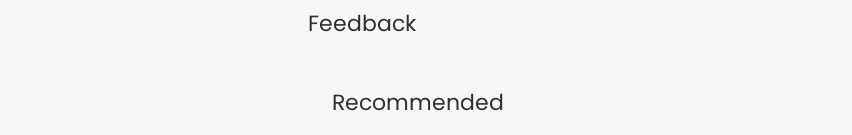Feedback

    Recommended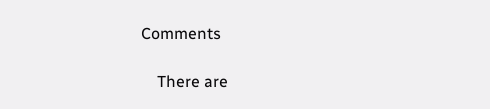Comments

    There are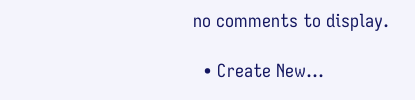no comments to display.

  • Create New...